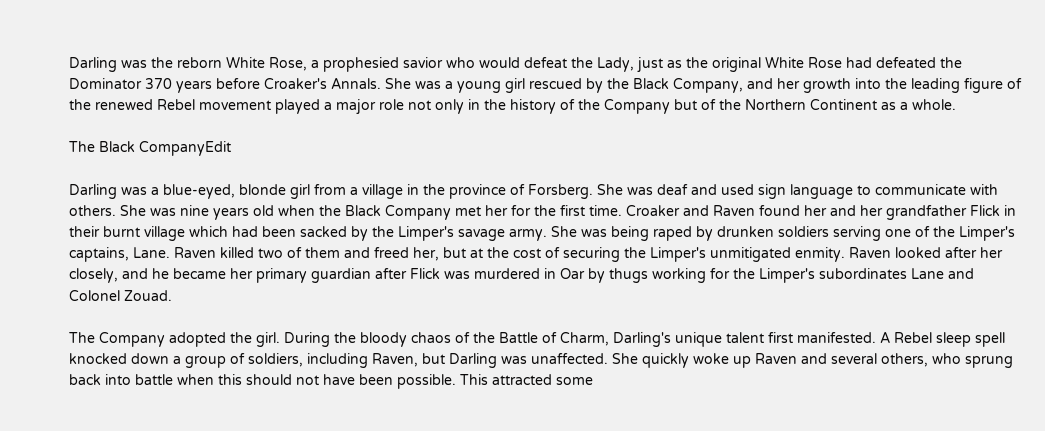Darling was the reborn White Rose, a prophesied savior who would defeat the Lady, just as the original White Rose had defeated the Dominator 370 years before Croaker's Annals. She was a young girl rescued by the Black Company, and her growth into the leading figure of the renewed Rebel movement played a major role not only in the history of the Company but of the Northern Continent as a whole.

The Black CompanyEdit

Darling was a blue-eyed, blonde girl from a village in the province of Forsberg. She was deaf and used sign language to communicate with others. She was nine years old when the Black Company met her for the first time. Croaker and Raven found her and her grandfather Flick in their burnt village which had been sacked by the Limper's savage army. She was being raped by drunken soldiers serving one of the Limper's captains, Lane. Raven killed two of them and freed her, but at the cost of securing the Limper's unmitigated enmity. Raven looked after her closely, and he became her primary guardian after Flick was murdered in Oar by thugs working for the Limper's subordinates Lane and Colonel Zouad.

The Company adopted the girl. During the bloody chaos of the Battle of Charm, Darling's unique talent first manifested. A Rebel sleep spell knocked down a group of soldiers, including Raven, but Darling was unaffected. She quickly woke up Raven and several others, who sprung back into battle when this should not have been possible. This attracted some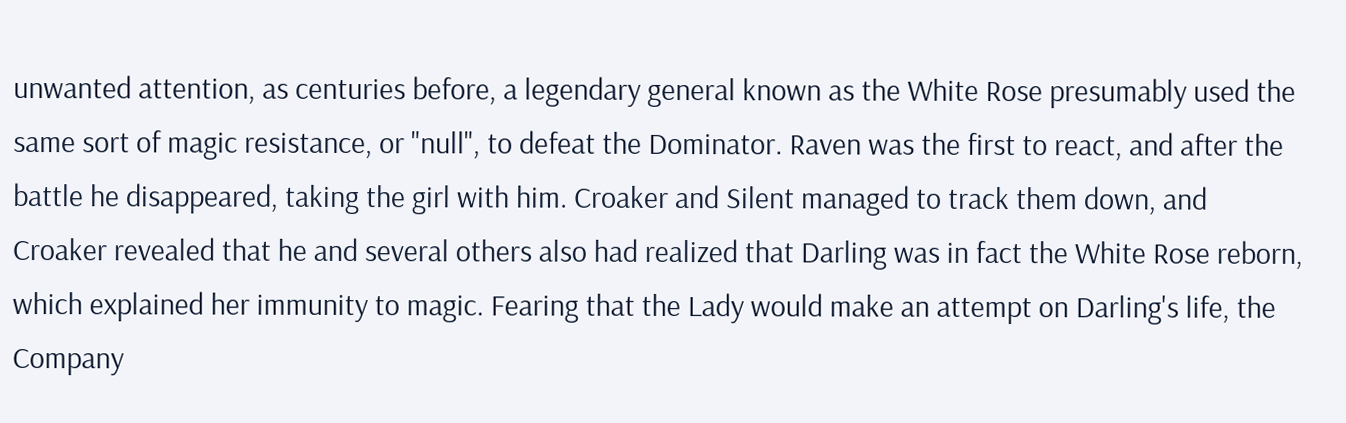unwanted attention, as centuries before, a legendary general known as the White Rose presumably used the same sort of magic resistance, or "null", to defeat the Dominator. Raven was the first to react, and after the battle he disappeared, taking the girl with him. Croaker and Silent managed to track them down, and Croaker revealed that he and several others also had realized that Darling was in fact the White Rose reborn, which explained her immunity to magic. Fearing that the Lady would make an attempt on Darling's life, the Company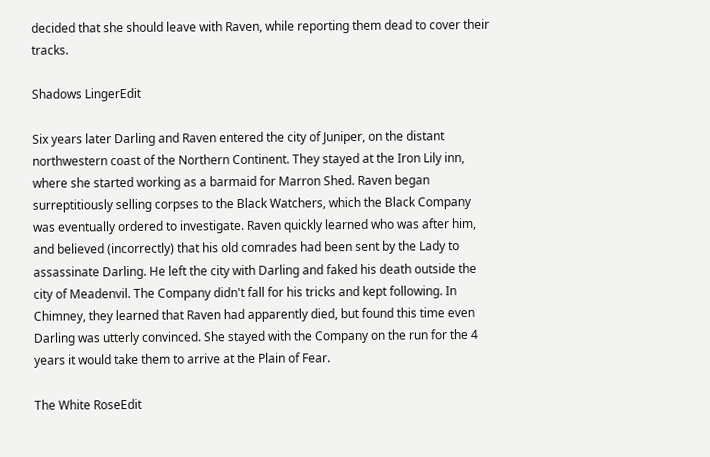decided that she should leave with Raven, while reporting them dead to cover their tracks.

Shadows LingerEdit

Six years later Darling and Raven entered the city of Juniper, on the distant northwestern coast of the Northern Continent. They stayed at the Iron Lily inn, where she started working as a barmaid for Marron Shed. Raven began surreptitiously selling corpses to the Black Watchers, which the Black Company was eventually ordered to investigate. Raven quickly learned who was after him, and believed (incorrectly) that his old comrades had been sent by the Lady to assassinate Darling. He left the city with Darling and faked his death outside the city of Meadenvil. The Company didn't fall for his tricks and kept following. In Chimney, they learned that Raven had apparently died, but found this time even Darling was utterly convinced. She stayed with the Company on the run for the 4 years it would take them to arrive at the Plain of Fear.

The White RoseEdit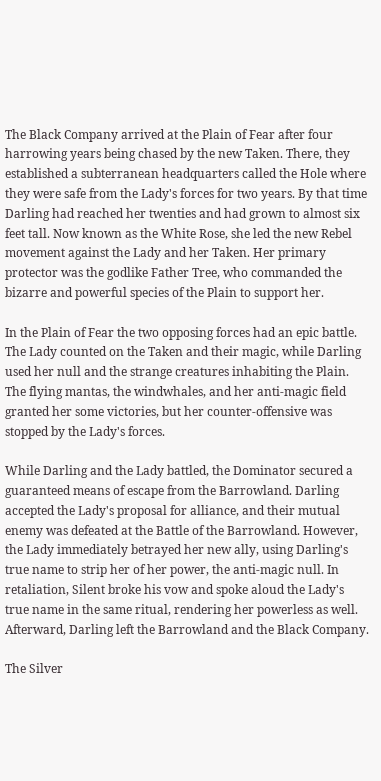The Black Company arrived at the Plain of Fear after four harrowing years being chased by the new Taken. There, they established a subterranean headquarters called the Hole where they were safe from the Lady's forces for two years. By that time Darling had reached her twenties and had grown to almost six feet tall. Now known as the White Rose, she led the new Rebel movement against the Lady and her Taken. Her primary protector was the godlike Father Tree, who commanded the bizarre and powerful species of the Plain to support her.

In the Plain of Fear the two opposing forces had an epic battle. The Lady counted on the Taken and their magic, while Darling used her null and the strange creatures inhabiting the Plain. The flying mantas, the windwhales, and her anti-magic field granted her some victories, but her counter-offensive was stopped by the Lady's forces.

While Darling and the Lady battled, the Dominator secured a guaranteed means of escape from the Barrowland. Darling accepted the Lady's proposal for alliance, and their mutual enemy was defeated at the Battle of the Barrowland. However, the Lady immediately betrayed her new ally, using Darling's true name to strip her of her power, the anti-magic null. In retaliation, Silent broke his vow and spoke aloud the Lady's true name in the same ritual, rendering her powerless as well. Afterward, Darling left the Barrowland and the Black Company.

The Silver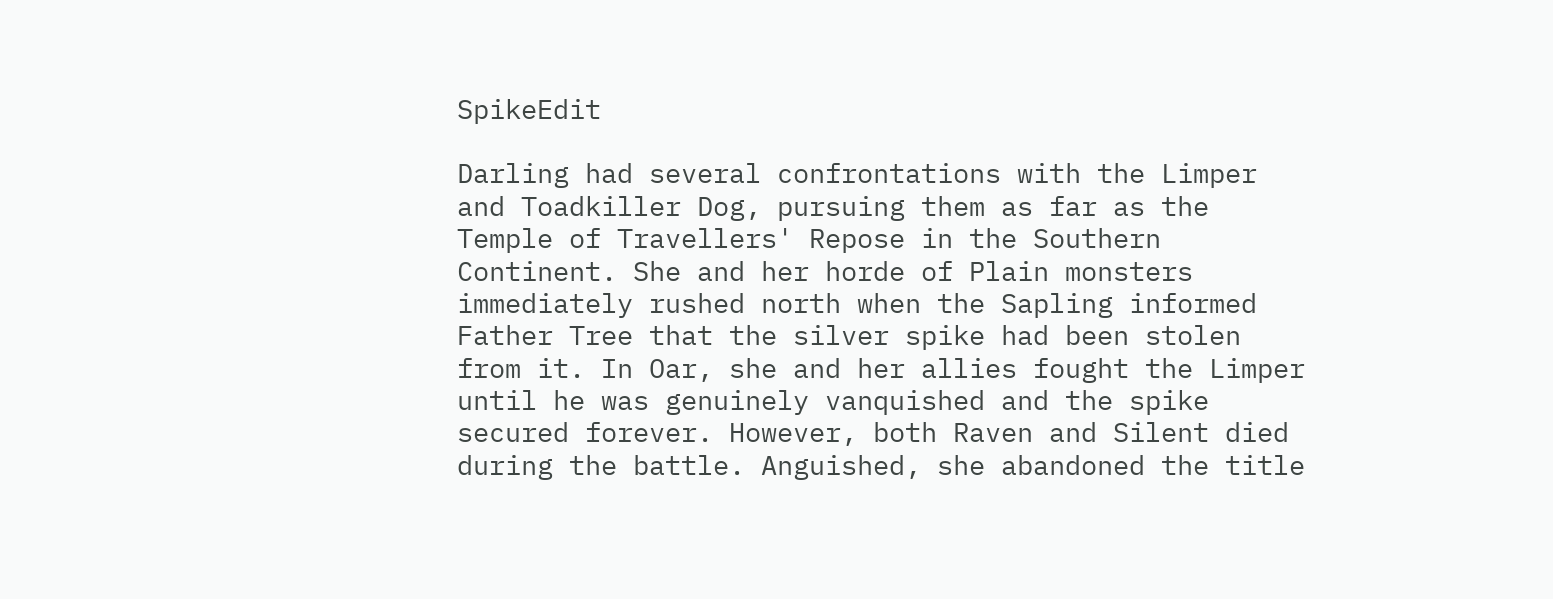SpikeEdit

Darling had several confrontations with the Limper and Toadkiller Dog, pursuing them as far as the Temple of Travellers' Repose in the Southern Continent. She and her horde of Plain monsters immediately rushed north when the Sapling informed Father Tree that the silver spike had been stolen from it. In Oar, she and her allies fought the Limper until he was genuinely vanquished and the spike secured forever. However, both Raven and Silent died during the battle. Anguished, she abandoned the title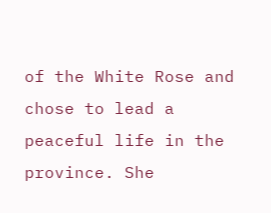of the White Rose and chose to lead a peaceful life in the province. She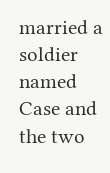married a soldier named Case and the two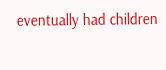eventually had children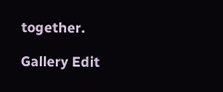together.

Gallery Edit